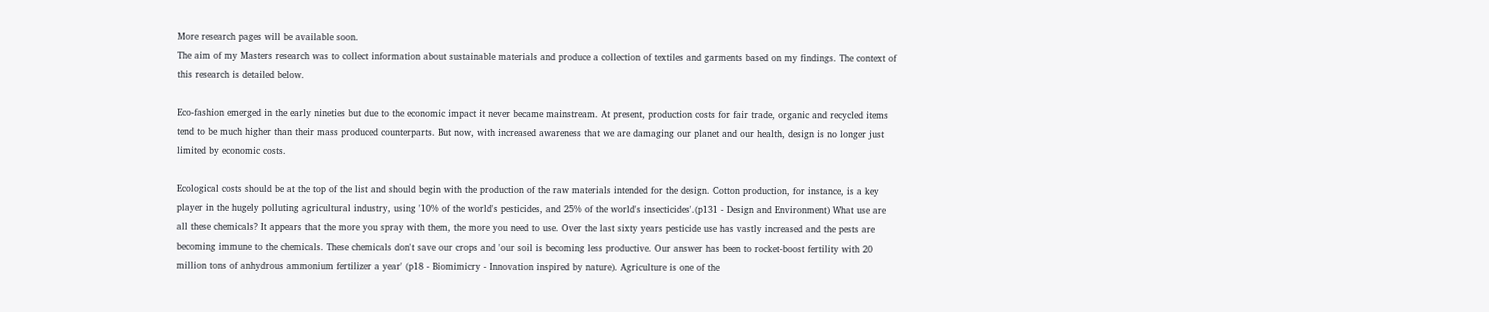More research pages will be available soon.
The aim of my Masters research was to collect information about sustainable materials and produce a collection of textiles and garments based on my findings. The context of this research is detailed below.

Eco-fashion emerged in the early nineties but due to the economic impact it never became mainstream. At present, production costs for fair trade, organic and recycled items tend to be much higher than their mass produced counterparts. But now, with increased awareness that we are damaging our planet and our health, design is no longer just limited by economic costs.

Ecological costs should be at the top of the list and should begin with the production of the raw materials intended for the design. Cotton production, for instance, is a key player in the hugely polluting agricultural industry, using '10% of the world's pesticides, and 25% of the world's insecticides'.(p131 - Design and Environment) What use are all these chemicals? It appears that the more you spray with them, the more you need to use. Over the last sixty years pesticide use has vastly increased and the pests are becoming immune to the chemicals. These chemicals don't save our crops and 'our soil is becoming less productive. Our answer has been to rocket-boost fertility with 20 million tons of anhydrous ammonium fertilizer a year' (p18 - Biomimicry - Innovation inspired by nature). Agriculture is one of the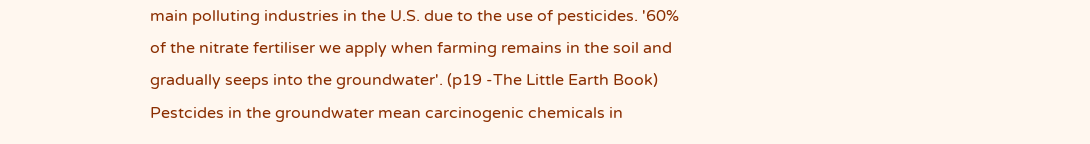main polluting industries in the U.S. due to the use of pesticides. '60% of the nitrate fertiliser we apply when farming remains in the soil and gradually seeps into the groundwater'. (p19 -The Little Earth Book) Pestcides in the groundwater mean carcinogenic chemicals in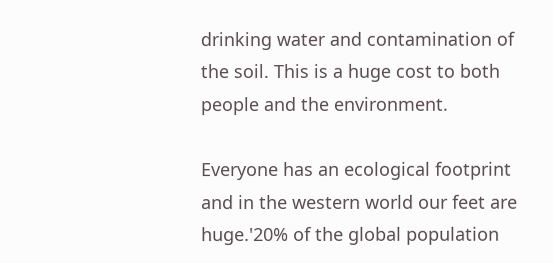drinking water and contamination of the soil. This is a huge cost to both people and the environment.

Everyone has an ecological footprint and in the western world our feet are huge.'20% of the global population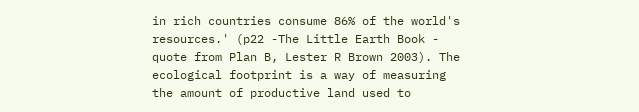in rich countries consume 86% of the world's resources.' (p22 -The Little Earth Book - quote from Plan B, Lester R Brown 2003). The ecological footprint is a way of measuring the amount of productive land used to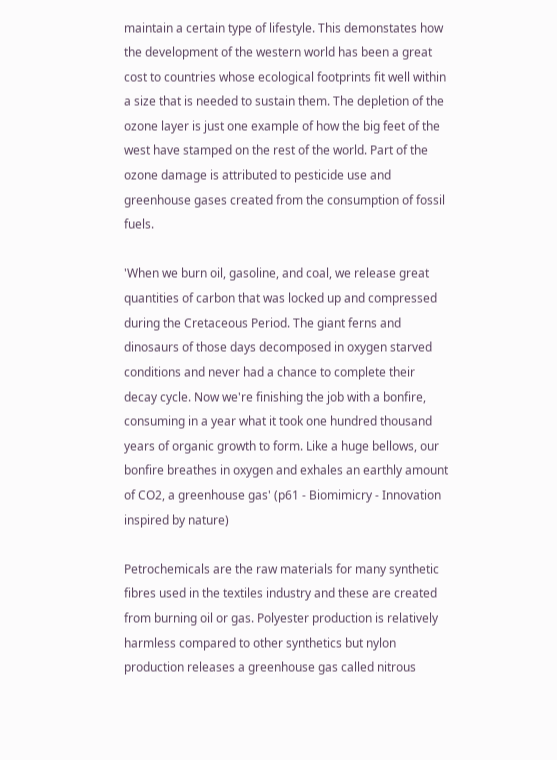maintain a certain type of lifestyle. This demonstates how the development of the western world has been a great cost to countries whose ecological footprints fit well within a size that is needed to sustain them. The depletion of the ozone layer is just one example of how the big feet of the west have stamped on the rest of the world. Part of the ozone damage is attributed to pesticide use and greenhouse gases created from the consumption of fossil fuels.

'When we burn oil, gasoline, and coal, we release great quantities of carbon that was locked up and compressed during the Cretaceous Period. The giant ferns and dinosaurs of those days decomposed in oxygen starved conditions and never had a chance to complete their decay cycle. Now we're finishing the job with a bonfire, consuming in a year what it took one hundred thousand years of organic growth to form. Like a huge bellows, our bonfire breathes in oxygen and exhales an earthly amount of CO2, a greenhouse gas' (p61 - Biomimicry - Innovation inspired by nature)

Petrochemicals are the raw materials for many synthetic fibres used in the textiles industry and these are created from burning oil or gas. Polyester production is relatively harmless compared to other synthetics but nylon production releases a greenhouse gas called nitrous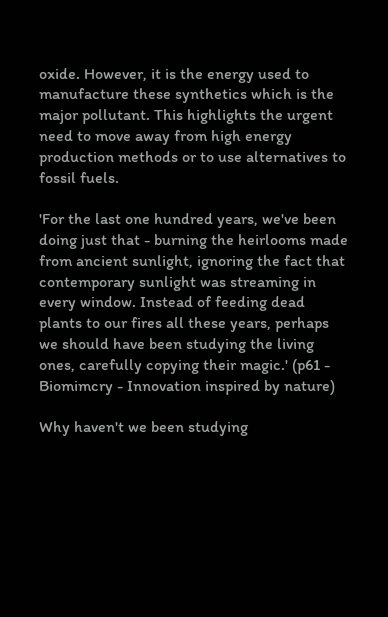oxide. However, it is the energy used to manufacture these synthetics which is the major pollutant. This highlights the urgent need to move away from high energy production methods or to use alternatives to fossil fuels.

'For the last one hundred years, we've been doing just that - burning the heirlooms made from ancient sunlight, ignoring the fact that contemporary sunlight was streaming in every window. Instead of feeding dead plants to our fires all these years, perhaps we should have been studying the living ones, carefully copying their magic.' (p61 - Biomimcry - Innovation inspired by nature)

Why haven't we been studying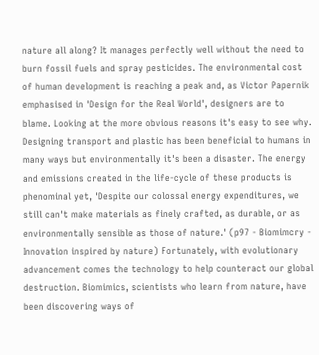nature all along? It manages perfectly well without the need to burn fossil fuels and spray pesticides. The environmental cost of human development is reaching a peak and, as Victor Papernik emphasised in 'Design for the Real World', designers are to blame. Looking at the more obvious reasons it's easy to see why. Designing transport and plastic has been beneficial to humans in many ways but environmentally it's been a disaster. The energy and emissions created in the life-cycle of these products is phenominal yet, 'Despite our colossal energy expenditures, we still can't make materials as finely crafted, as durable, or as environmentally sensible as those of nature.' (p97 - Biomimcry - Innovation inspired by nature) Fortunately, with evolutionary advancement comes the technology to help counteract our global destruction. Biomimics, scientists who learn from nature, have been discovering ways of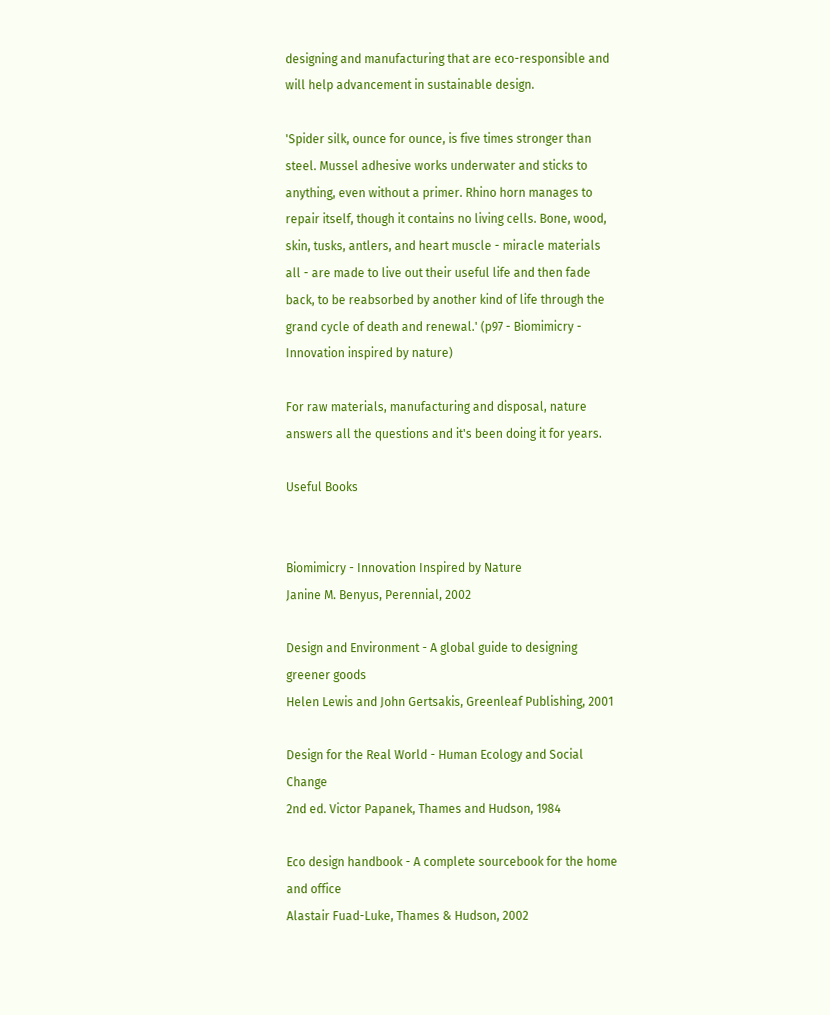designing and manufacturing that are eco-responsible and will help advancement in sustainable design.

'Spider silk, ounce for ounce, is five times stronger than steel. Mussel adhesive works underwater and sticks to anything, even without a primer. Rhino horn manages to repair itself, though it contains no living cells. Bone, wood, skin, tusks, antlers, and heart muscle - miracle materials all - are made to live out their useful life and then fade back, to be reabsorbed by another kind of life through the grand cycle of death and renewal.' (p97 - Biomimicry - Innovation inspired by nature)

For raw materials, manufacturing and disposal, nature answers all the questions and it's been doing it for years.

Useful Books


Biomimicry - Innovation Inspired by Nature
Janine M. Benyus, Perennial, 2002

Design and Environment - A global guide to designing greener goods
Helen Lewis and John Gertsakis, Greenleaf Publishing, 2001

Design for the Real World - Human Ecology and Social Change
2nd ed. Victor Papanek, Thames and Hudson, 1984

Eco design handbook - A complete sourcebook for the home and office
Alastair Fuad-Luke, Thames & Hudson, 2002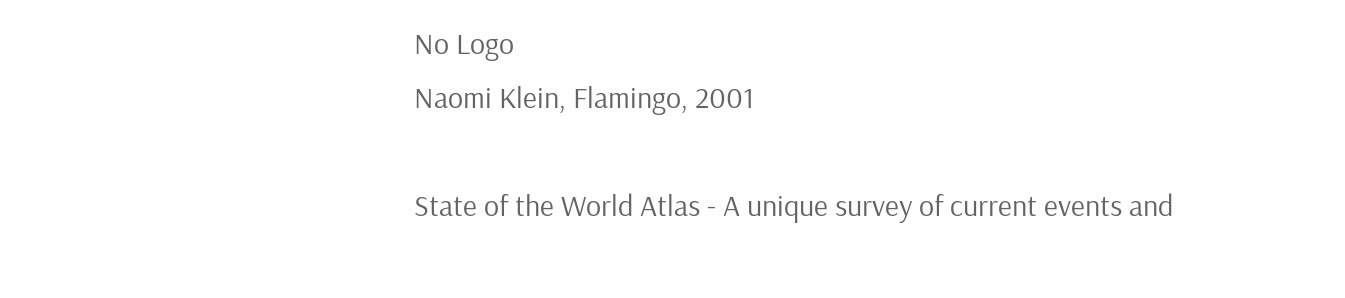No Logo
Naomi Klein, Flamingo, 2001

State of the World Atlas - A unique survey of current events and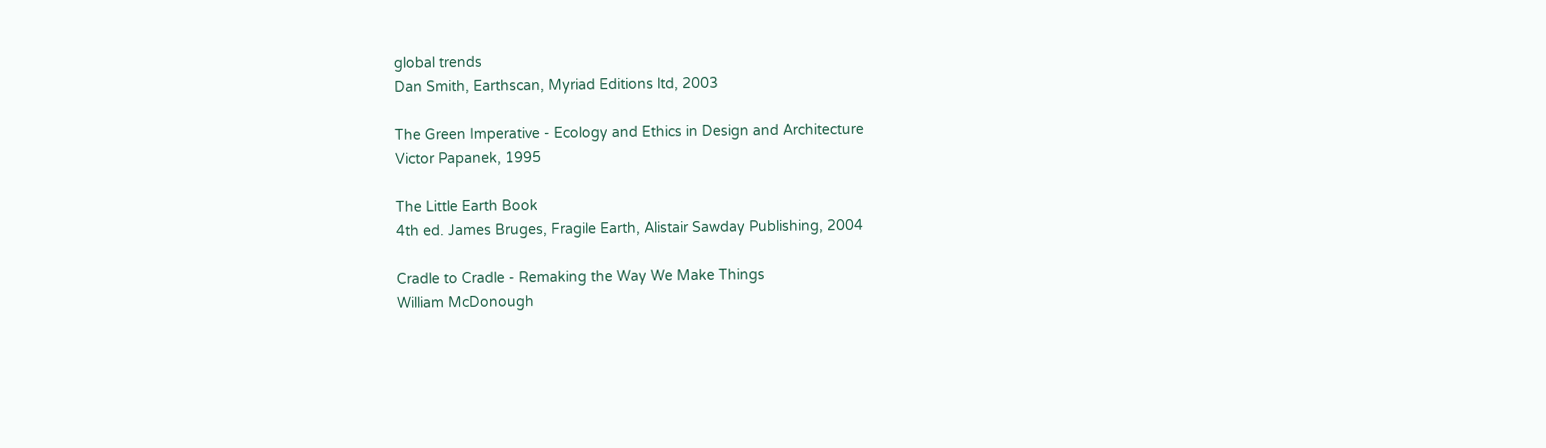global trends
Dan Smith, Earthscan, Myriad Editions ltd, 2003

The Green Imperative - Ecology and Ethics in Design and Architecture
Victor Papanek, 1995

The Little Earth Book
4th ed. James Bruges, Fragile Earth, Alistair Sawday Publishing, 2004

Cradle to Cradle - Remaking the Way We Make Things
William McDonough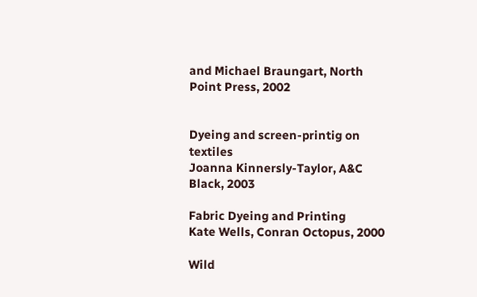and Michael Braungart, North Point Press, 2002


Dyeing and screen-printig on textiles
Joanna Kinnersly-Taylor, A&C Black, 2003

Fabric Dyeing and Printing
Kate Wells, Conran Octopus, 2000

Wild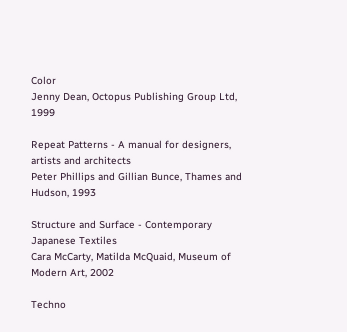Color
Jenny Dean, Octopus Publishing Group Ltd, 1999

Repeat Patterns - A manual for designers, artists and architects
Peter Phillips and Gillian Bunce, Thames and Hudson, 1993

Structure and Surface - Contemporary Japanese Textiles
Cara McCarty, Matilda McQuaid, Museum of Modern Art, 2002

Techno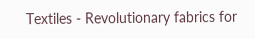Textiles - Revolutionary fabrics for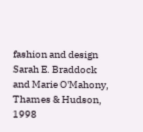fashion and design
Sarah E. Braddock and Marie O'Mahony, Thames & Hudson, 1998